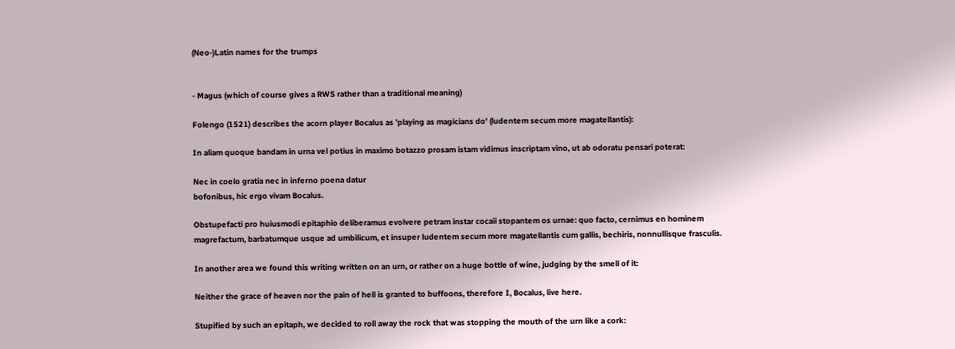(Neo-)Latin names for the trumps


- Magus (which of course gives a RWS rather than a traditional meaning)

Folengo (1521) describes the acorn player Bocalus as 'playing as magicians do' (ludentem secum more magatellantis):

In aliam quoque bandam in urna vel potius in maximo botazzo prosam istam vidimus inscriptam vino, ut ab odoratu pensari poterat:

Nec in coelo gratia nec in inferno poena datur
bofonibus, hic ergo vivam Bocalus.

Obstupefacti pro huiusmodi epitaphio deliberamus evolvere petram instar cocaii stopantem os urnae: quo facto, cernimus en hominem magrefactum, barbatumque usque ad umbilicum, et insuper ludentem secum more magatellantis cum gallis, bechiris, nonnullisque frasculis.

In another area we found this writing written on an urn, or rather on a huge bottle of wine, judging by the smell of it:

Neither the grace of heaven nor the pain of hell is granted to buffoons, therefore I, Bocalus, live here.

Stupified by such an epitaph, we decided to roll away the rock that was stopping the mouth of the urn like a cork: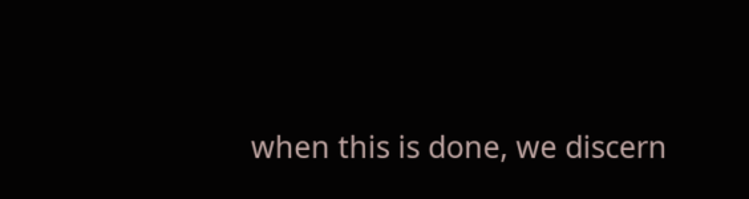when this is done, we discern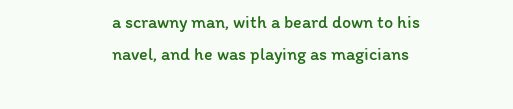a scrawny man, with a beard down to his navel, and he was playing as magicians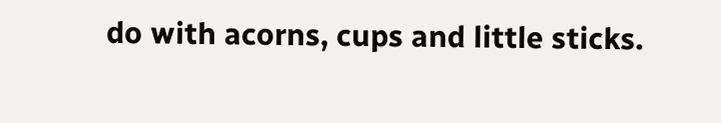do with acorns, cups and little sticks.